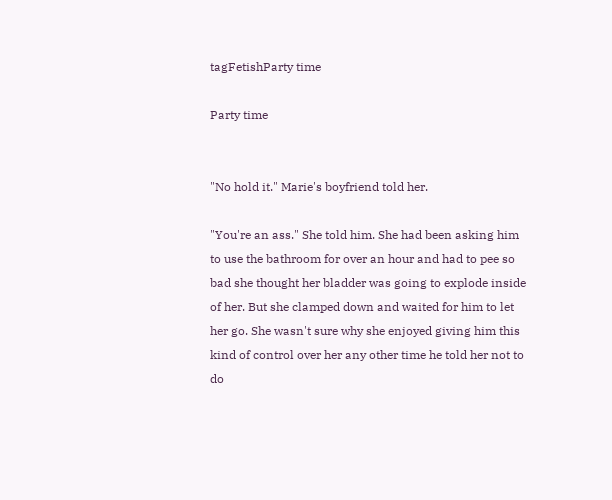tagFetishParty time

Party time


"No hold it." Marie's boyfriend told her.

"You're an ass." She told him. She had been asking him to use the bathroom for over an hour and had to pee so bad she thought her bladder was going to explode inside of her. But she clamped down and waited for him to let her go. She wasn't sure why she enjoyed giving him this kind of control over her any other time he told her not to do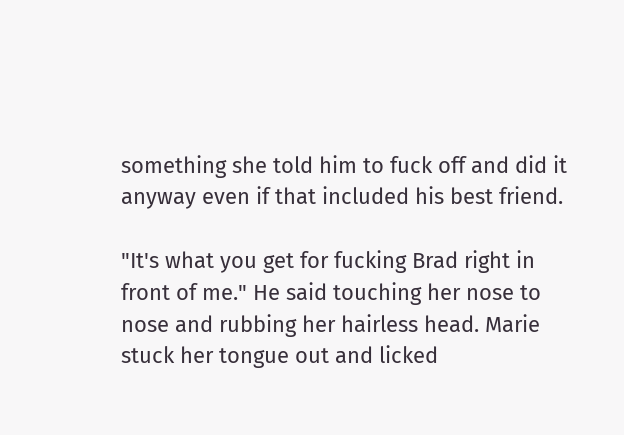something she told him to fuck off and did it anyway even if that included his best friend.

"It's what you get for fucking Brad right in front of me." He said touching her nose to nose and rubbing her hairless head. Marie stuck her tongue out and licked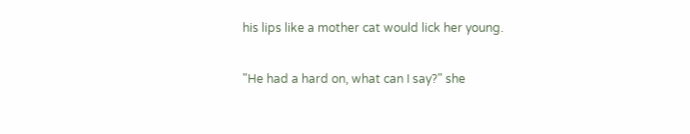his lips like a mother cat would lick her young.

"He had a hard on, what can I say?" she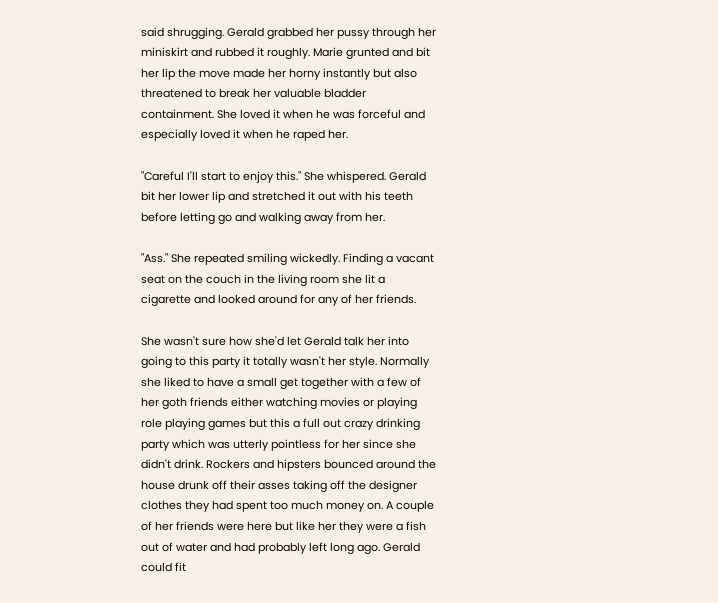said shrugging. Gerald grabbed her pussy through her miniskirt and rubbed it roughly. Marie grunted and bit her lip the move made her horny instantly but also threatened to break her valuable bladder containment. She loved it when he was forceful and especially loved it when he raped her.

"Careful I'll start to enjoy this." She whispered. Gerald bit her lower lip and stretched it out with his teeth before letting go and walking away from her.

"Ass." She repeated smiling wickedly. Finding a vacant seat on the couch in the living room she lit a cigarette and looked around for any of her friends.

She wasn't sure how she'd let Gerald talk her into going to this party it totally wasn't her style. Normally she liked to have a small get together with a few of her goth friends either watching movies or playing role playing games but this a full out crazy drinking party which was utterly pointless for her since she didn't drink. Rockers and hipsters bounced around the house drunk off their asses taking off the designer clothes they had spent too much money on. A couple of her friends were here but like her they were a fish out of water and had probably left long ago. Gerald could fit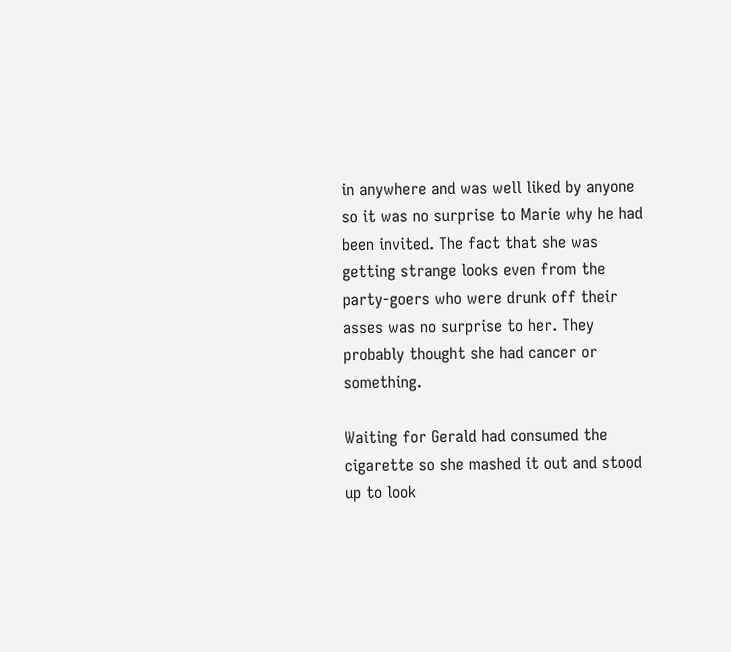in anywhere and was well liked by anyone so it was no surprise to Marie why he had been invited. The fact that she was getting strange looks even from the party-goers who were drunk off their asses was no surprise to her. They probably thought she had cancer or something.

Waiting for Gerald had consumed the cigarette so she mashed it out and stood up to look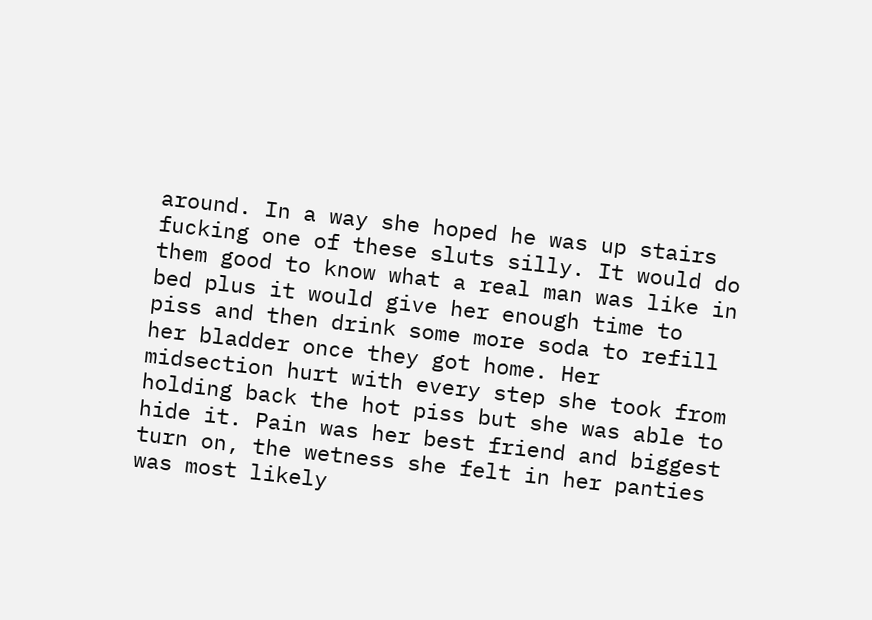around. In a way she hoped he was up stairs fucking one of these sluts silly. It would do them good to know what a real man was like in bed plus it would give her enough time to piss and then drink some more soda to refill her bladder once they got home. Her midsection hurt with every step she took from holding back the hot piss but she was able to hide it. Pain was her best friend and biggest turn on, the wetness she felt in her panties was most likely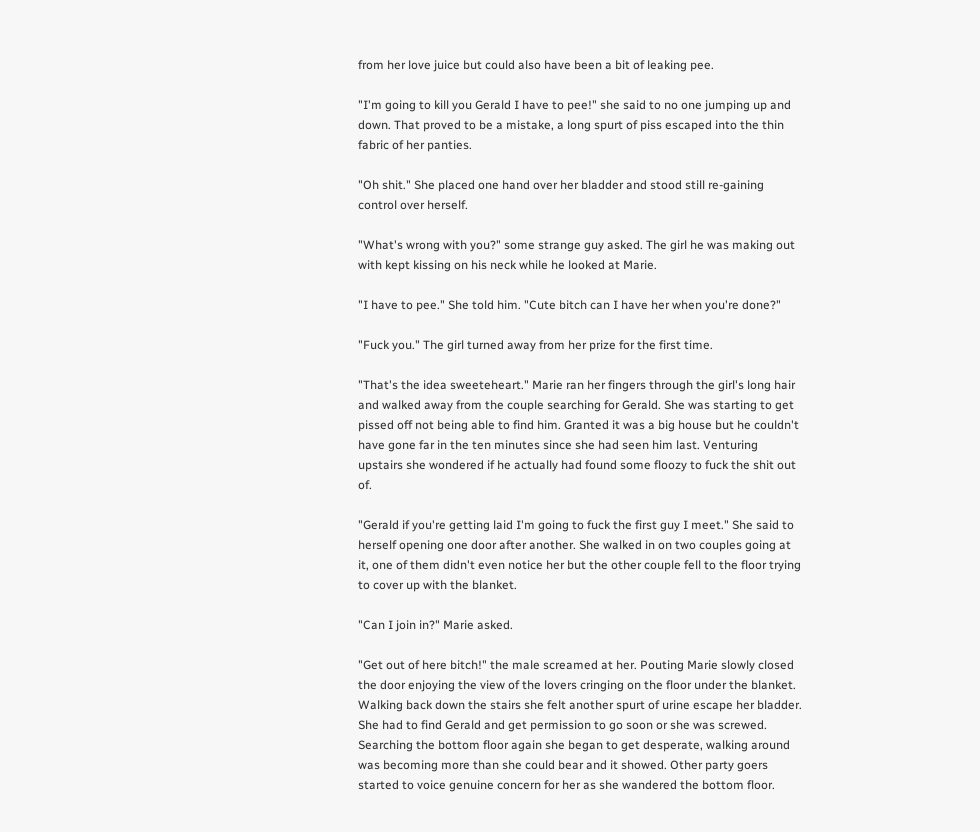from her love juice but could also have been a bit of leaking pee.

"I'm going to kill you Gerald I have to pee!" she said to no one jumping up and down. That proved to be a mistake, a long spurt of piss escaped into the thin fabric of her panties.

"Oh shit." She placed one hand over her bladder and stood still re-gaining control over herself.

"What's wrong with you?" some strange guy asked. The girl he was making out with kept kissing on his neck while he looked at Marie.

"I have to pee." She told him. "Cute bitch can I have her when you're done?"

"Fuck you." The girl turned away from her prize for the first time.

"That's the idea sweeteheart." Marie ran her fingers through the girl's long hair and walked away from the couple searching for Gerald. She was starting to get pissed off not being able to find him. Granted it was a big house but he couldn't have gone far in the ten minutes since she had seen him last. Venturing upstairs she wondered if he actually had found some floozy to fuck the shit out of.

"Gerald if you're getting laid I'm going to fuck the first guy I meet." She said to herself opening one door after another. She walked in on two couples going at it, one of them didn't even notice her but the other couple fell to the floor trying to cover up with the blanket.

"Can I join in?" Marie asked.

"Get out of here bitch!" the male screamed at her. Pouting Marie slowly closed the door enjoying the view of the lovers cringing on the floor under the blanket. Walking back down the stairs she felt another spurt of urine escape her bladder. She had to find Gerald and get permission to go soon or she was screwed. Searching the bottom floor again she began to get desperate, walking around was becoming more than she could bear and it showed. Other party goers started to voice genuine concern for her as she wandered the bottom floor.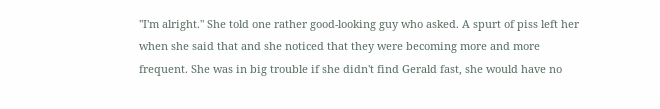"I'm alright." She told one rather good-looking guy who asked. A spurt of piss left her when she said that and she noticed that they were becoming more and more frequent. She was in big trouble if she didn't find Gerald fast, she would have no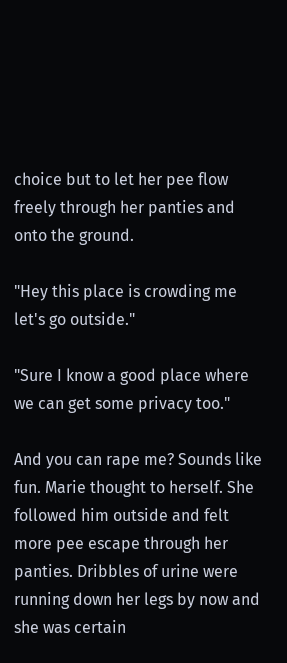choice but to let her pee flow freely through her panties and onto the ground.

"Hey this place is crowding me let's go outside."

"Sure I know a good place where we can get some privacy too."

And you can rape me? Sounds like fun. Marie thought to herself. She followed him outside and felt more pee escape through her panties. Dribbles of urine were running down her legs by now and she was certain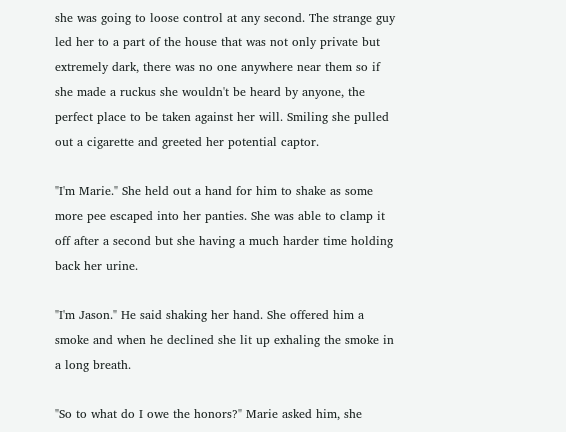she was going to loose control at any second. The strange guy led her to a part of the house that was not only private but extremely dark, there was no one anywhere near them so if she made a ruckus she wouldn't be heard by anyone, the perfect place to be taken against her will. Smiling she pulled out a cigarette and greeted her potential captor.

"I'm Marie." She held out a hand for him to shake as some more pee escaped into her panties. She was able to clamp it off after a second but she having a much harder time holding back her urine.

"I'm Jason." He said shaking her hand. She offered him a smoke and when he declined she lit up exhaling the smoke in a long breath.

"So to what do I owe the honors?" Marie asked him, she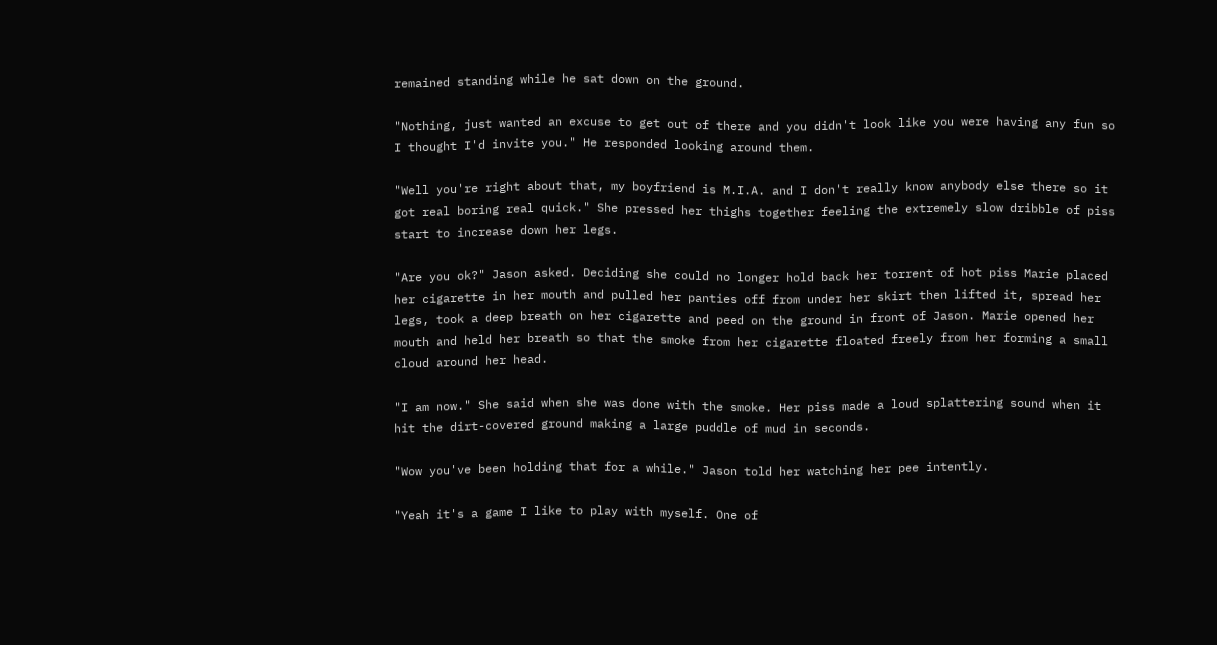remained standing while he sat down on the ground.

"Nothing, just wanted an excuse to get out of there and you didn't look like you were having any fun so I thought I'd invite you." He responded looking around them.

"Well you're right about that, my boyfriend is M.I.A. and I don't really know anybody else there so it got real boring real quick." She pressed her thighs together feeling the extremely slow dribble of piss start to increase down her legs.

"Are you ok?" Jason asked. Deciding she could no longer hold back her torrent of hot piss Marie placed her cigarette in her mouth and pulled her panties off from under her skirt then lifted it, spread her legs, took a deep breath on her cigarette and peed on the ground in front of Jason. Marie opened her mouth and held her breath so that the smoke from her cigarette floated freely from her forming a small cloud around her head.

"I am now." She said when she was done with the smoke. Her piss made a loud splattering sound when it hit the dirt-covered ground making a large puddle of mud in seconds.

"Wow you've been holding that for a while." Jason told her watching her pee intently.

"Yeah it's a game I like to play with myself. One of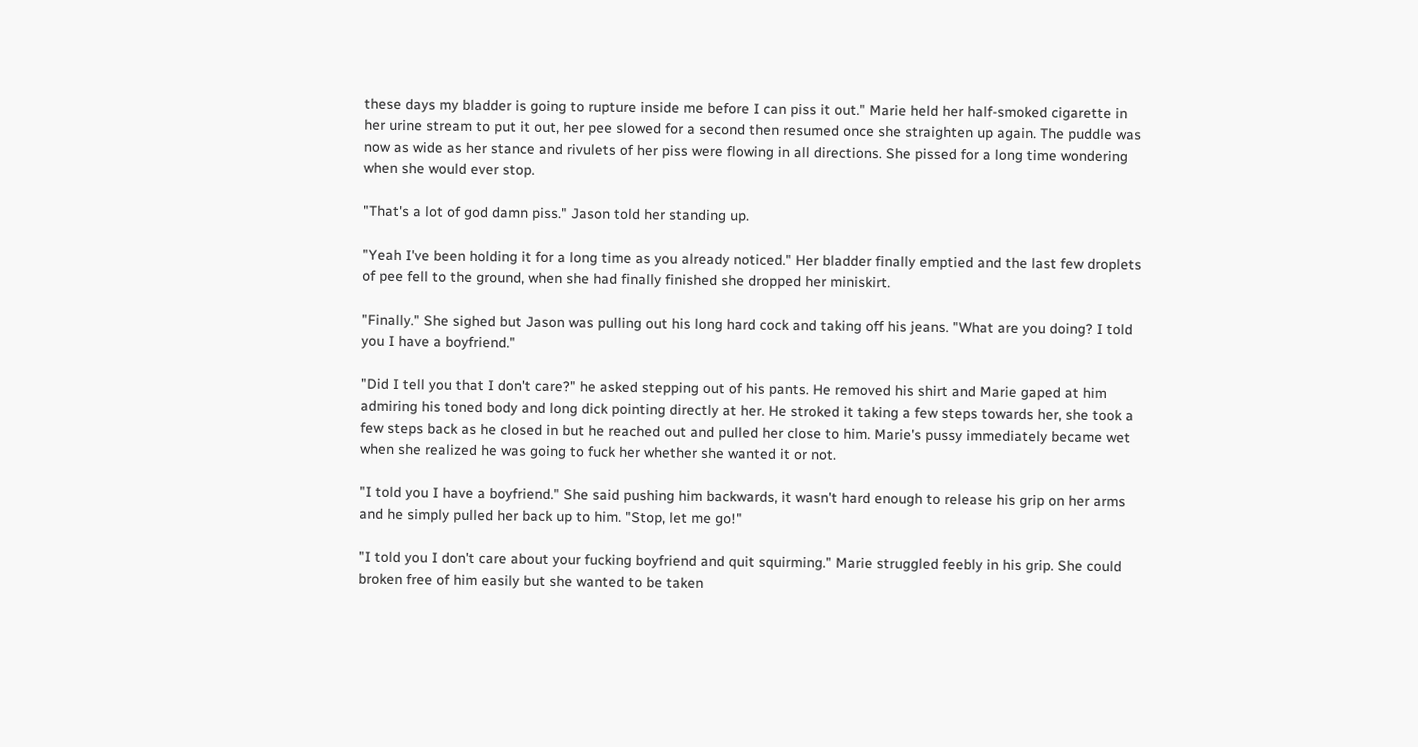these days my bladder is going to rupture inside me before I can piss it out." Marie held her half-smoked cigarette in her urine stream to put it out, her pee slowed for a second then resumed once she straighten up again. The puddle was now as wide as her stance and rivulets of her piss were flowing in all directions. She pissed for a long time wondering when she would ever stop.

"That's a lot of god damn piss." Jason told her standing up.

"Yeah I've been holding it for a long time as you already noticed." Her bladder finally emptied and the last few droplets of pee fell to the ground, when she had finally finished she dropped her miniskirt.

"Finally." She sighed but Jason was pulling out his long hard cock and taking off his jeans. "What are you doing? I told you I have a boyfriend."

"Did I tell you that I don't care?" he asked stepping out of his pants. He removed his shirt and Marie gaped at him admiring his toned body and long dick pointing directly at her. He stroked it taking a few steps towards her, she took a few steps back as he closed in but he reached out and pulled her close to him. Marie's pussy immediately became wet when she realized he was going to fuck her whether she wanted it or not.

"I told you I have a boyfriend." She said pushing him backwards, it wasn't hard enough to release his grip on her arms and he simply pulled her back up to him. "Stop, let me go!"

"I told you I don't care about your fucking boyfriend and quit squirming." Marie struggled feebly in his grip. She could broken free of him easily but she wanted to be taken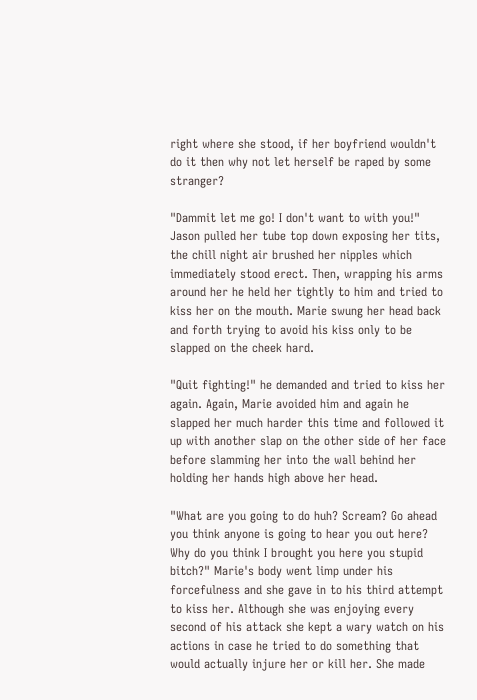right where she stood, if her boyfriend wouldn't do it then why not let herself be raped by some stranger?

"Dammit let me go! I don't want to with you!" Jason pulled her tube top down exposing her tits, the chill night air brushed her nipples which immediately stood erect. Then, wrapping his arms around her he held her tightly to him and tried to kiss her on the mouth. Marie swung her head back and forth trying to avoid his kiss only to be slapped on the cheek hard.

"Quit fighting!" he demanded and tried to kiss her again. Again, Marie avoided him and again he slapped her much harder this time and followed it up with another slap on the other side of her face before slamming her into the wall behind her holding her hands high above her head.

"What are you going to do huh? Scream? Go ahead you think anyone is going to hear you out here? Why do you think I brought you here you stupid bitch?" Marie's body went limp under his forcefulness and she gave in to his third attempt to kiss her. Although she was enjoying every second of his attack she kept a wary watch on his actions in case he tried to do something that would actually injure her or kill her. She made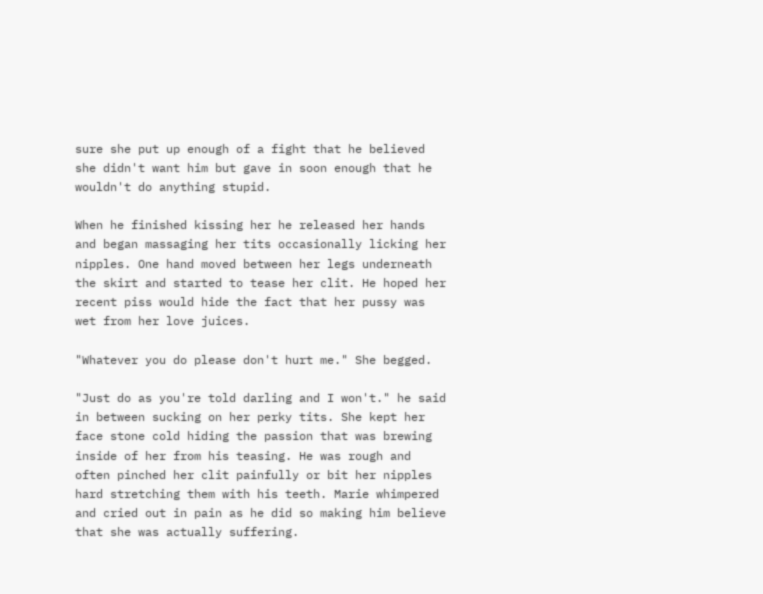sure she put up enough of a fight that he believed she didn't want him but gave in soon enough that he wouldn't do anything stupid.

When he finished kissing her he released her hands and began massaging her tits occasionally licking her nipples. One hand moved between her legs underneath the skirt and started to tease her clit. He hoped her recent piss would hide the fact that her pussy was wet from her love juices.

"Whatever you do please don't hurt me." She begged.

"Just do as you're told darling and I won't." he said in between sucking on her perky tits. She kept her face stone cold hiding the passion that was brewing inside of her from his teasing. He was rough and often pinched her clit painfully or bit her nipples hard stretching them with his teeth. Marie whimpered and cried out in pain as he did so making him believe that she was actually suffering.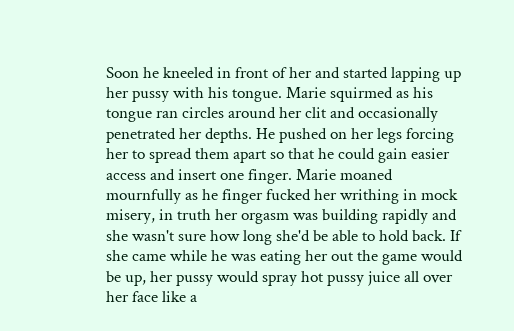Soon he kneeled in front of her and started lapping up her pussy with his tongue. Marie squirmed as his tongue ran circles around her clit and occasionally penetrated her depths. He pushed on her legs forcing her to spread them apart so that he could gain easier access and insert one finger. Marie moaned mournfully as he finger fucked her writhing in mock misery, in truth her orgasm was building rapidly and she wasn't sure how long she'd be able to hold back. If she came while he was eating her out the game would be up, her pussy would spray hot pussy juice all over her face like a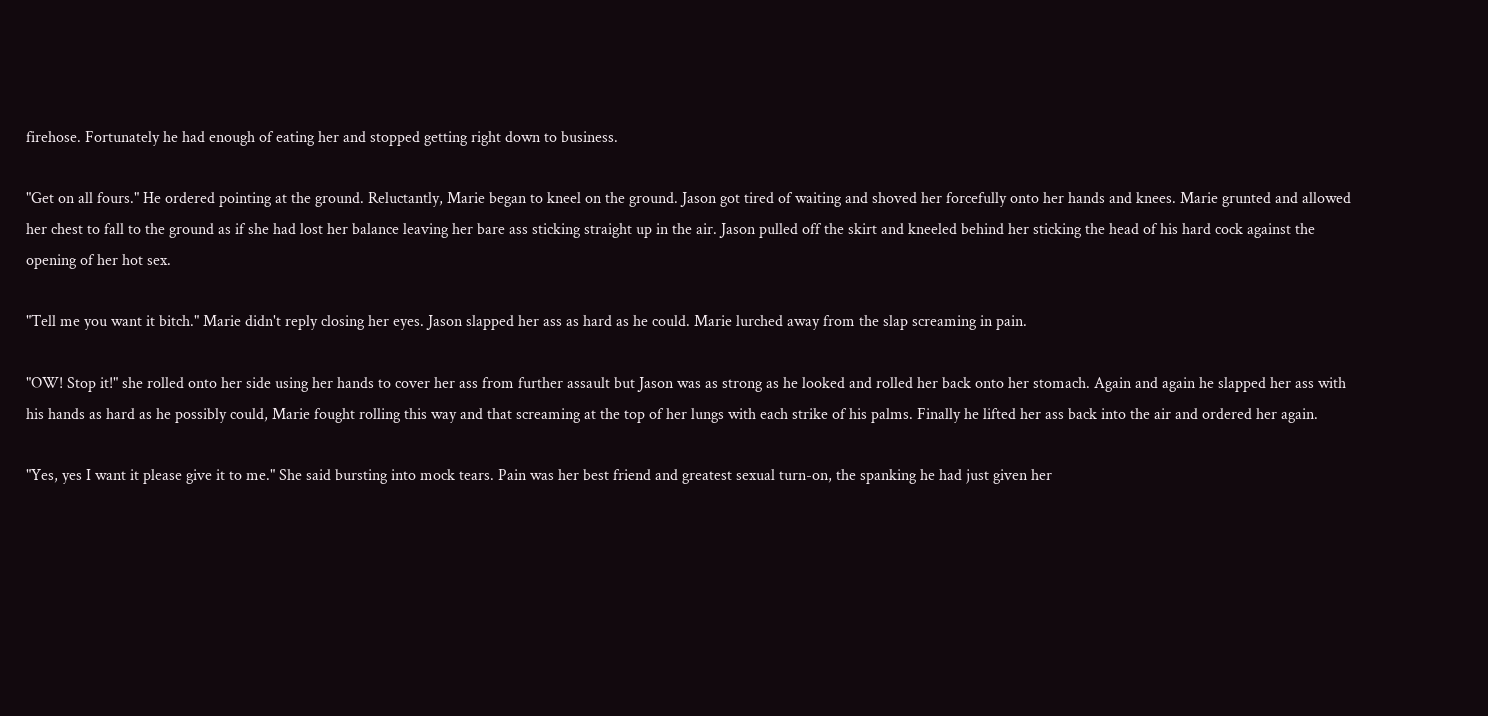firehose. Fortunately he had enough of eating her and stopped getting right down to business.

"Get on all fours." He ordered pointing at the ground. Reluctantly, Marie began to kneel on the ground. Jason got tired of waiting and shoved her forcefully onto her hands and knees. Marie grunted and allowed her chest to fall to the ground as if she had lost her balance leaving her bare ass sticking straight up in the air. Jason pulled off the skirt and kneeled behind her sticking the head of his hard cock against the opening of her hot sex.

"Tell me you want it bitch." Marie didn't reply closing her eyes. Jason slapped her ass as hard as he could. Marie lurched away from the slap screaming in pain.

"OW! Stop it!" she rolled onto her side using her hands to cover her ass from further assault but Jason was as strong as he looked and rolled her back onto her stomach. Again and again he slapped her ass with his hands as hard as he possibly could, Marie fought rolling this way and that screaming at the top of her lungs with each strike of his palms. Finally he lifted her ass back into the air and ordered her again.

"Yes, yes I want it please give it to me." She said bursting into mock tears. Pain was her best friend and greatest sexual turn-on, the spanking he had just given her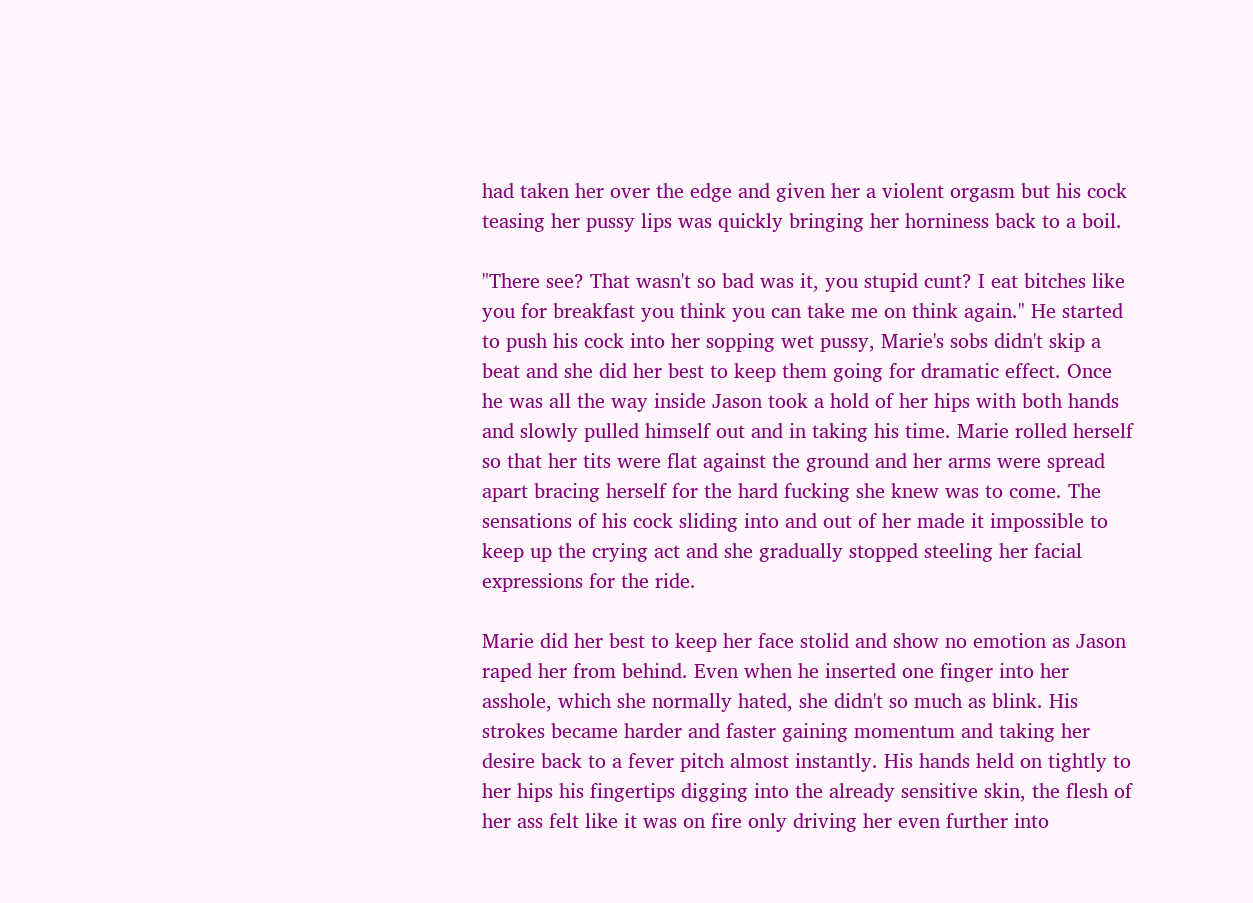had taken her over the edge and given her a violent orgasm but his cock teasing her pussy lips was quickly bringing her horniness back to a boil.

"There see? That wasn't so bad was it, you stupid cunt? I eat bitches like you for breakfast you think you can take me on think again." He started to push his cock into her sopping wet pussy, Marie's sobs didn't skip a beat and she did her best to keep them going for dramatic effect. Once he was all the way inside Jason took a hold of her hips with both hands and slowly pulled himself out and in taking his time. Marie rolled herself so that her tits were flat against the ground and her arms were spread apart bracing herself for the hard fucking she knew was to come. The sensations of his cock sliding into and out of her made it impossible to keep up the crying act and she gradually stopped steeling her facial expressions for the ride.

Marie did her best to keep her face stolid and show no emotion as Jason raped her from behind. Even when he inserted one finger into her asshole, which she normally hated, she didn't so much as blink. His strokes became harder and faster gaining momentum and taking her desire back to a fever pitch almost instantly. His hands held on tightly to her hips his fingertips digging into the already sensitive skin, the flesh of her ass felt like it was on fire only driving her even further into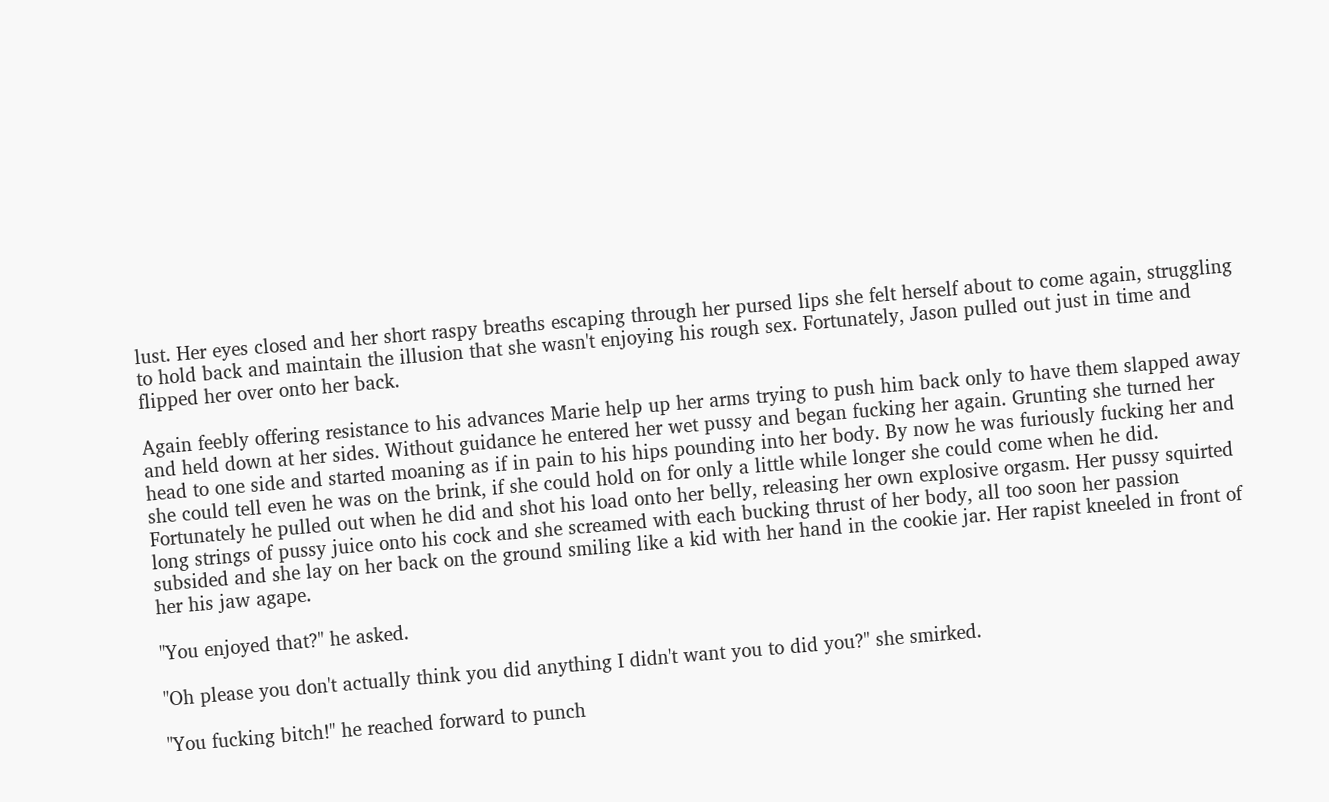lust. Her eyes closed and her short raspy breaths escaping through her pursed lips she felt herself about to come again, struggling to hold back and maintain the illusion that she wasn't enjoying his rough sex. Fortunately, Jason pulled out just in time and flipped her over onto her back.

Again feebly offering resistance to his advances Marie help up her arms trying to push him back only to have them slapped away and held down at her sides. Without guidance he entered her wet pussy and began fucking her again. Grunting she turned her head to one side and started moaning as if in pain to his hips pounding into her body. By now he was furiously fucking her and she could tell even he was on the brink, if she could hold on for only a little while longer she could come when he did. Fortunately he pulled out when he did and shot his load onto her belly, releasing her own explosive orgasm. Her pussy squirted long strings of pussy juice onto his cock and she screamed with each bucking thrust of her body, all too soon her passion subsided and she lay on her back on the ground smiling like a kid with her hand in the cookie jar. Her rapist kneeled in front of her his jaw agape.

"You enjoyed that?" he asked.

"Oh please you don't actually think you did anything I didn't want you to did you?" she smirked.

"You fucking bitch!" he reached forward to punch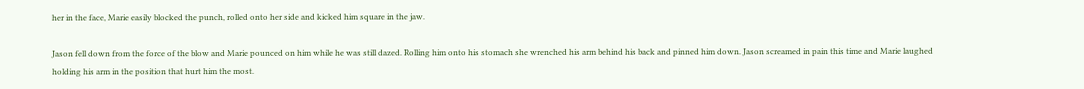her in the face, Marie easily blocked the punch, rolled onto her side and kicked him square in the jaw.

Jason fell down from the force of the blow and Marie pounced on him while he was still dazed. Rolling him onto his stomach she wrenched his arm behind his back and pinned him down. Jason screamed in pain this time and Marie laughed holding his arm in the position that hurt him the most.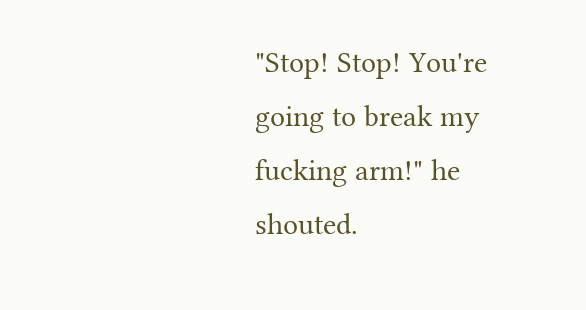"Stop! Stop! You're going to break my fucking arm!" he shouted.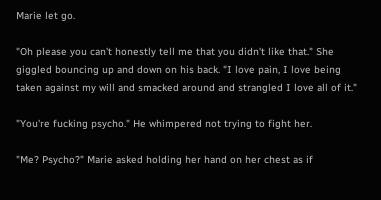Marie let go.

"Oh please you can't honestly tell me that you didn't like that." She giggled bouncing up and down on his back. "I love pain, I love being taken against my will and smacked around and strangled I love all of it."

"You're fucking psycho." He whimpered not trying to fight her.

"Me? Psycho?" Marie asked holding her hand on her chest as if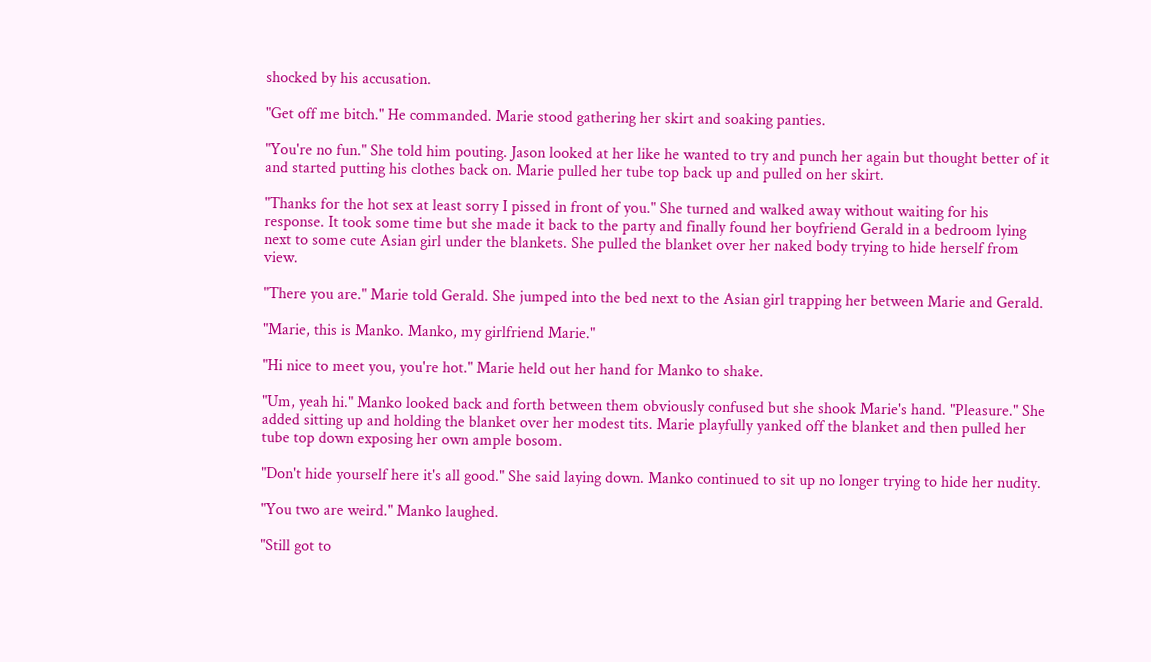shocked by his accusation.

"Get off me bitch." He commanded. Marie stood gathering her skirt and soaking panties.

"You're no fun." She told him pouting. Jason looked at her like he wanted to try and punch her again but thought better of it and started putting his clothes back on. Marie pulled her tube top back up and pulled on her skirt.

"Thanks for the hot sex at least sorry I pissed in front of you." She turned and walked away without waiting for his response. It took some time but she made it back to the party and finally found her boyfriend Gerald in a bedroom lying next to some cute Asian girl under the blankets. She pulled the blanket over her naked body trying to hide herself from view.

"There you are." Marie told Gerald. She jumped into the bed next to the Asian girl trapping her between Marie and Gerald.

"Marie, this is Manko. Manko, my girlfriend Marie."

"Hi nice to meet you, you're hot." Marie held out her hand for Manko to shake.

"Um, yeah hi." Manko looked back and forth between them obviously confused but she shook Marie's hand. "Pleasure." She added sitting up and holding the blanket over her modest tits. Marie playfully yanked off the blanket and then pulled her tube top down exposing her own ample bosom.

"Don't hide yourself here it's all good." She said laying down. Manko continued to sit up no longer trying to hide her nudity.

"You two are weird." Manko laughed.

"Still got to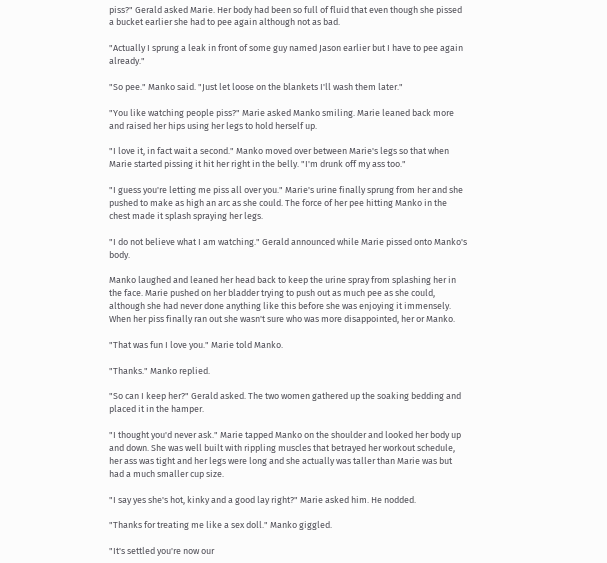piss?" Gerald asked Marie. Her body had been so full of fluid that even though she pissed a bucket earlier she had to pee again although not as bad.

"Actually I sprung a leak in front of some guy named Jason earlier but I have to pee again already."

"So pee." Manko said. "Just let loose on the blankets I'll wash them later."

"You like watching people piss?" Marie asked Manko smiling. Marie leaned back more and raised her hips using her legs to hold herself up.

"I love it, in fact wait a second." Manko moved over between Marie's legs so that when Marie started pissing it hit her right in the belly. "I'm drunk off my ass too."

"I guess you're letting me piss all over you." Marie's urine finally sprung from her and she pushed to make as high an arc as she could. The force of her pee hitting Manko in the chest made it splash spraying her legs.

"I do not believe what I am watching." Gerald announced while Marie pissed onto Manko's body.

Manko laughed and leaned her head back to keep the urine spray from splashing her in the face. Marie pushed on her bladder trying to push out as much pee as she could, although she had never done anything like this before she was enjoying it immensely. When her piss finally ran out she wasn't sure who was more disappointed, her or Manko.

"That was fun I love you." Marie told Manko.

"Thanks." Manko replied.

"So can I keep her?" Gerald asked. The two women gathered up the soaking bedding and placed it in the hamper.

"I thought you'd never ask." Marie tapped Manko on the shoulder and looked her body up and down. She was well built with rippling muscles that betrayed her workout schedule, her ass was tight and her legs were long and she actually was taller than Marie was but had a much smaller cup size.

"I say yes she's hot, kinky and a good lay right?" Marie asked him. He nodded.

"Thanks for treating me like a sex doll." Manko giggled.

"It's settled you're now our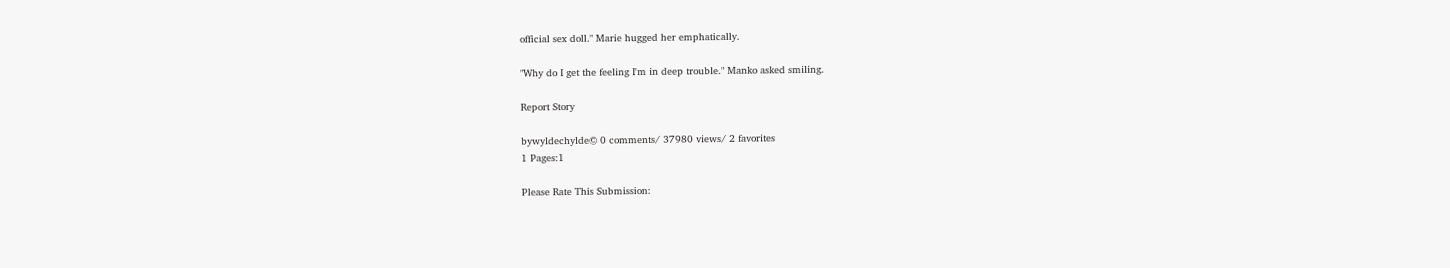official sex doll." Marie hugged her emphatically.

"Why do I get the feeling I'm in deep trouble." Manko asked smiling.

Report Story

bywyldechylde© 0 comments/ 37980 views/ 2 favorites
1 Pages:1

Please Rate This Submission: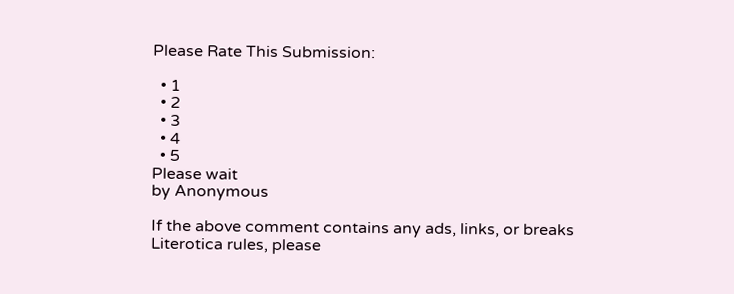Please Rate This Submission:

  • 1
  • 2
  • 3
  • 4
  • 5
Please wait
by Anonymous

If the above comment contains any ads, links, or breaks Literotica rules, please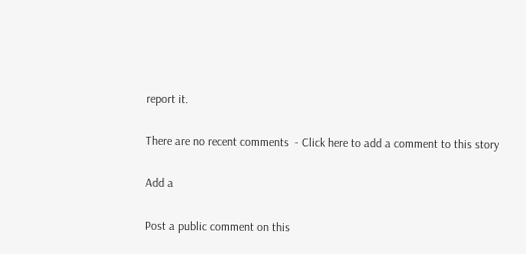report it.

There are no recent comments  - Click here to add a comment to this story

Add a

Post a public comment on this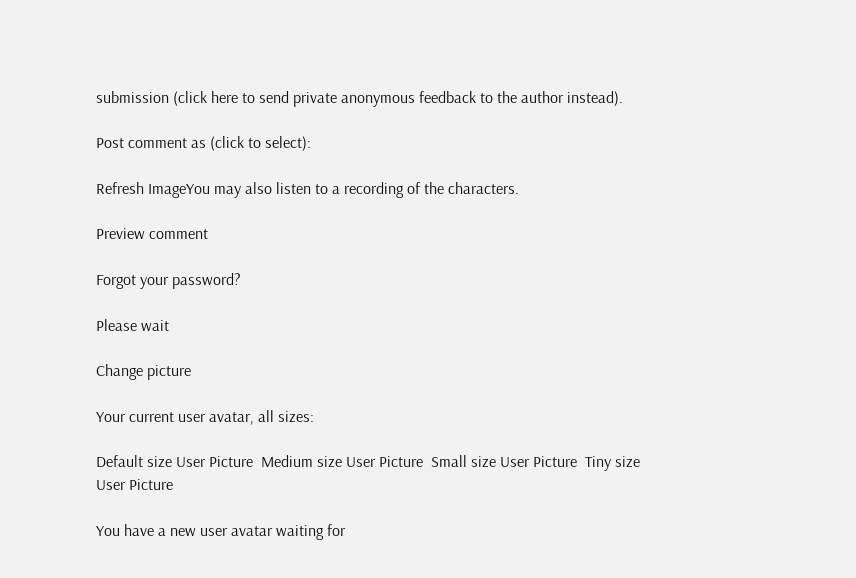submission (click here to send private anonymous feedback to the author instead).

Post comment as (click to select):

Refresh ImageYou may also listen to a recording of the characters.

Preview comment

Forgot your password?

Please wait

Change picture

Your current user avatar, all sizes:

Default size User Picture  Medium size User Picture  Small size User Picture  Tiny size User Picture

You have a new user avatar waiting for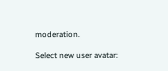moderation.

Select new user avatar: